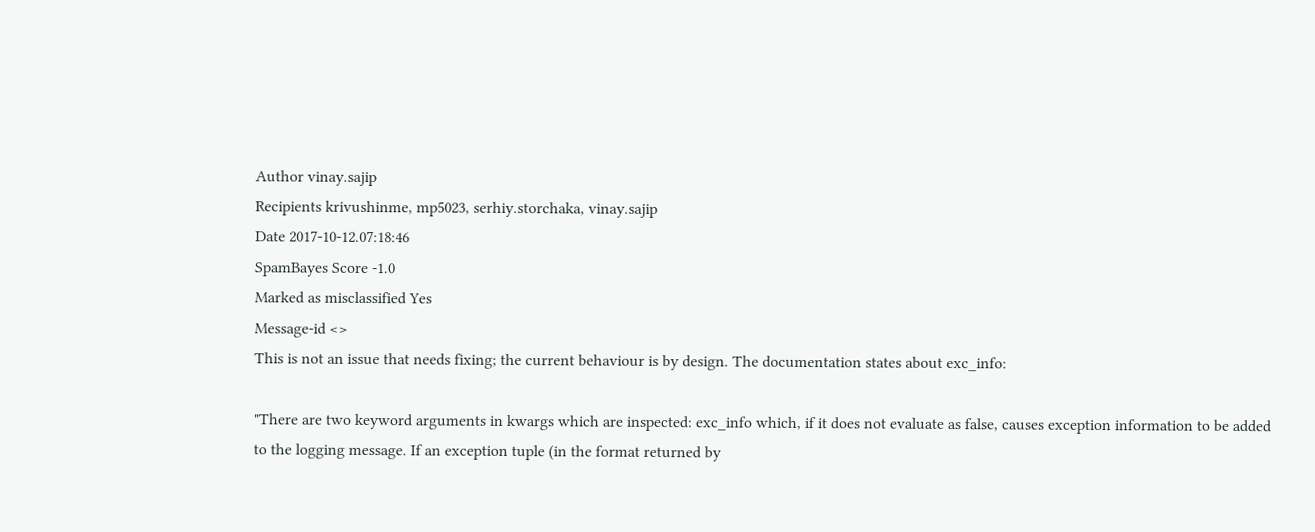Author vinay.sajip
Recipients krivushinme, mp5023, serhiy.storchaka, vinay.sajip
Date 2017-10-12.07:18:46
SpamBayes Score -1.0
Marked as misclassified Yes
Message-id <>
This is not an issue that needs fixing; the current behaviour is by design. The documentation states about exc_info:

"There are two keyword arguments in kwargs which are inspected: exc_info which, if it does not evaluate as false, causes exception information to be added to the logging message. If an exception tuple (in the format returned by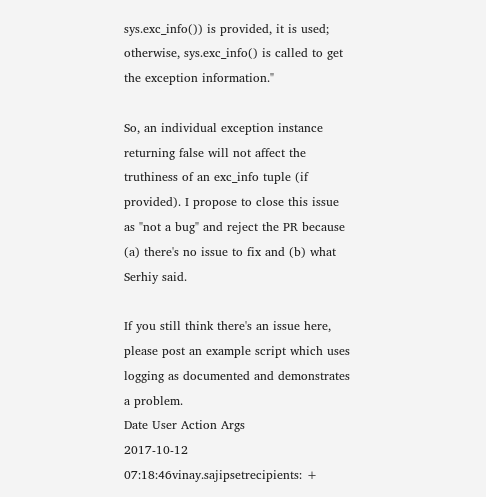sys.exc_info()) is provided, it is used; otherwise, sys.exc_info() is called to get the exception information."

So, an individual exception instance returning false will not affect the truthiness of an exc_info tuple (if provided). I propose to close this issue as "not a bug" and reject the PR because (a) there's no issue to fix and (b) what Serhiy said.

If you still think there's an issue here, please post an example script which uses logging as documented and demonstrates a problem.
Date User Action Args
2017-10-12 07:18:46vinay.sajipsetrecipients: +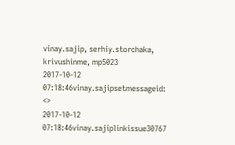vinay.sajip, serhiy.storchaka, krivushinme, mp5023
2017-10-12 07:18:46vinay.sajipsetmessageid: <>
2017-10-12 07:18:46vinay.sajiplinkissue30767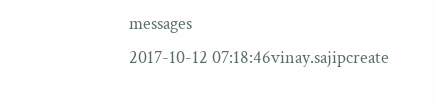messages
2017-10-12 07:18:46vinay.sajipcreate